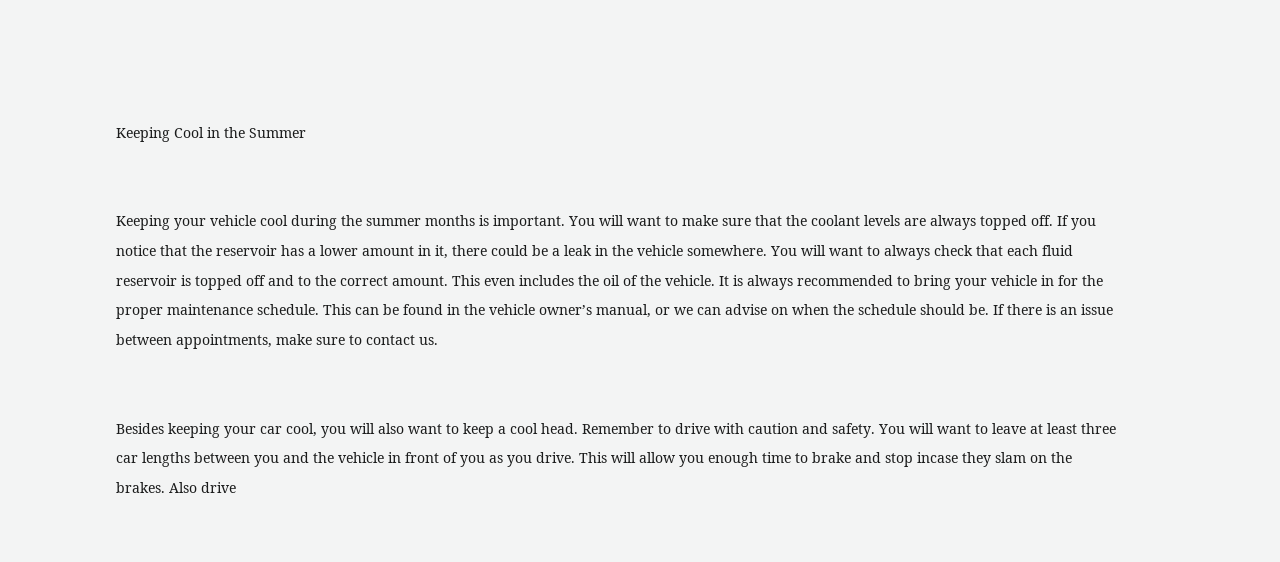Keeping Cool in the Summer


Keeping your vehicle cool during the summer months is important. You will want to make sure that the coolant levels are always topped off. If you notice that the reservoir has a lower amount in it, there could be a leak in the vehicle somewhere. You will want to always check that each fluid reservoir is topped off and to the correct amount. This even includes the oil of the vehicle. It is always recommended to bring your vehicle in for the proper maintenance schedule. This can be found in the vehicle owner’s manual, or we can advise on when the schedule should be. If there is an issue between appointments, make sure to contact us.


Besides keeping your car cool, you will also want to keep a cool head. Remember to drive with caution and safety. You will want to leave at least three car lengths between you and the vehicle in front of you as you drive. This will allow you enough time to brake and stop incase they slam on the brakes. Also drive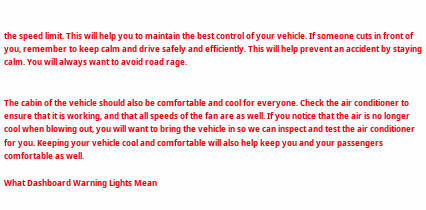the speed limit. This will help you to maintain the best control of your vehicle. If someone cuts in front of you, remember to keep calm and drive safely and efficiently. This will help prevent an accident by staying calm. You will always want to avoid road rage.


The cabin of the vehicle should also be comfortable and cool for everyone. Check the air conditioner to ensure that it is working, and that all speeds of the fan are as well. If you notice that the air is no longer cool when blowing out, you will want to bring the vehicle in so we can inspect and test the air conditioner for you. Keeping your vehicle cool and comfortable will also help keep you and your passengers comfortable as well.

What Dashboard Warning Lights Mean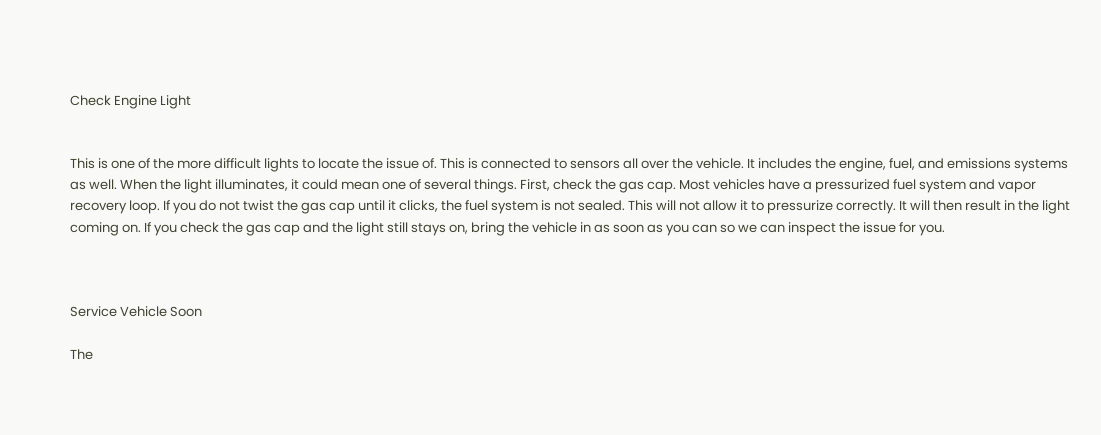Check Engine Light


This is one of the more difficult lights to locate the issue of. This is connected to sensors all over the vehicle. It includes the engine, fuel, and emissions systems as well. When the light illuminates, it could mean one of several things. First, check the gas cap. Most vehicles have a pressurized fuel system and vapor recovery loop. If you do not twist the gas cap until it clicks, the fuel system is not sealed. This will not allow it to pressurize correctly. It will then result in the light coming on. If you check the gas cap and the light still stays on, bring the vehicle in as soon as you can so we can inspect the issue for you.



Service Vehicle Soon

The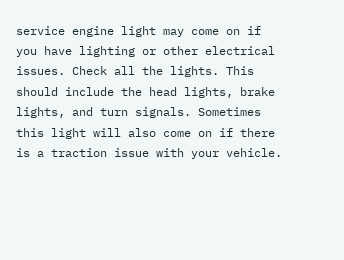service engine light may come on if you have lighting or other electrical issues. Check all the lights. This should include the head lights, brake lights, and turn signals. Sometimes this light will also come on if there is a traction issue with your vehicle.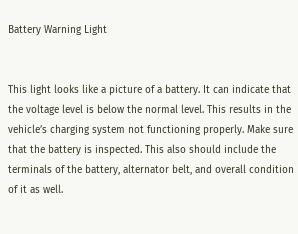Battery Warning Light


This light looks like a picture of a battery. It can indicate that the voltage level is below the normal level. This results in the vehicle’s charging system not functioning properly. Make sure that the battery is inspected. This also should include the terminals of the battery, alternator belt, and overall condition of it as well.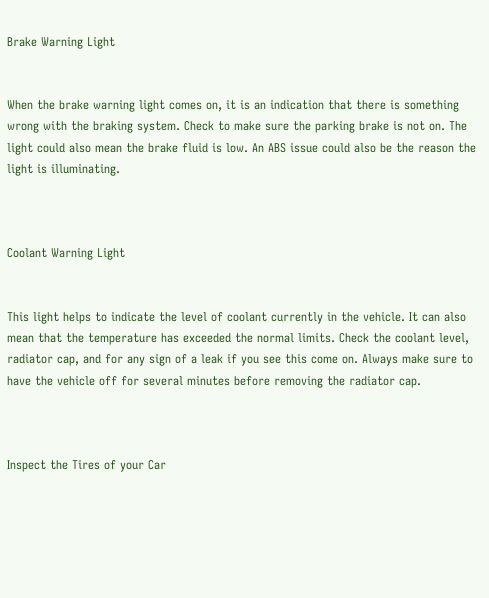Brake Warning Light


When the brake warning light comes on, it is an indication that there is something wrong with the braking system. Check to make sure the parking brake is not on. The light could also mean the brake fluid is low. An ABS issue could also be the reason the light is illuminating.



Coolant Warning Light


This light helps to indicate the level of coolant currently in the vehicle. It can also mean that the temperature has exceeded the normal limits. Check the coolant level, radiator cap, and for any sign of a leak if you see this come on. Always make sure to have the vehicle off for several minutes before removing the radiator cap.



Inspect the Tires of your Car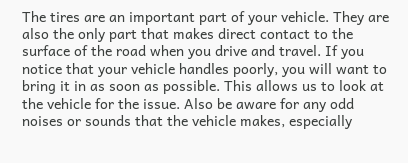The tires are an important part of your vehicle. They are also the only part that makes direct contact to the surface of the road when you drive and travel. If you notice that your vehicle handles poorly, you will want to bring it in as soon as possible. This allows us to look at the vehicle for the issue. Also be aware for any odd noises or sounds that the vehicle makes, especially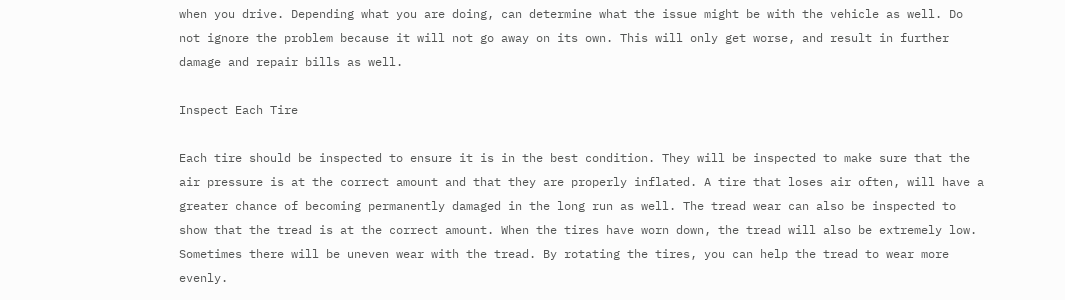when you drive. Depending what you are doing, can determine what the issue might be with the vehicle as well. Do not ignore the problem because it will not go away on its own. This will only get worse, and result in further damage and repair bills as well.

Inspect Each Tire

Each tire should be inspected to ensure it is in the best condition. They will be inspected to make sure that the air pressure is at the correct amount and that they are properly inflated. A tire that loses air often, will have a greater chance of becoming permanently damaged in the long run as well. The tread wear can also be inspected to show that the tread is at the correct amount. When the tires have worn down, the tread will also be extremely low. Sometimes there will be uneven wear with the tread. By rotating the tires, you can help the tread to wear more evenly.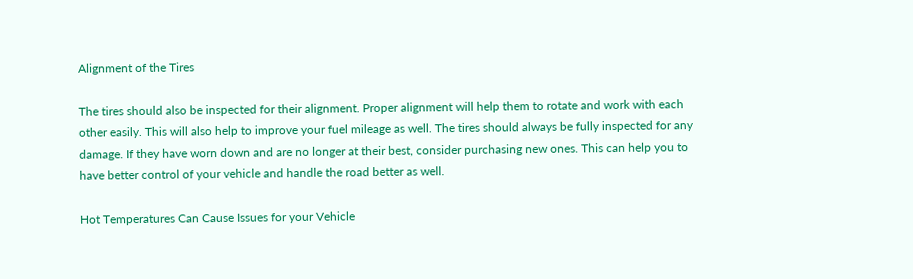Alignment of the Tires

The tires should also be inspected for their alignment. Proper alignment will help them to rotate and work with each other easily. This will also help to improve your fuel mileage as well. The tires should always be fully inspected for any damage. If they have worn down and are no longer at their best, consider purchasing new ones. This can help you to have better control of your vehicle and handle the road better as well.

Hot Temperatures Can Cause Issues for your Vehicle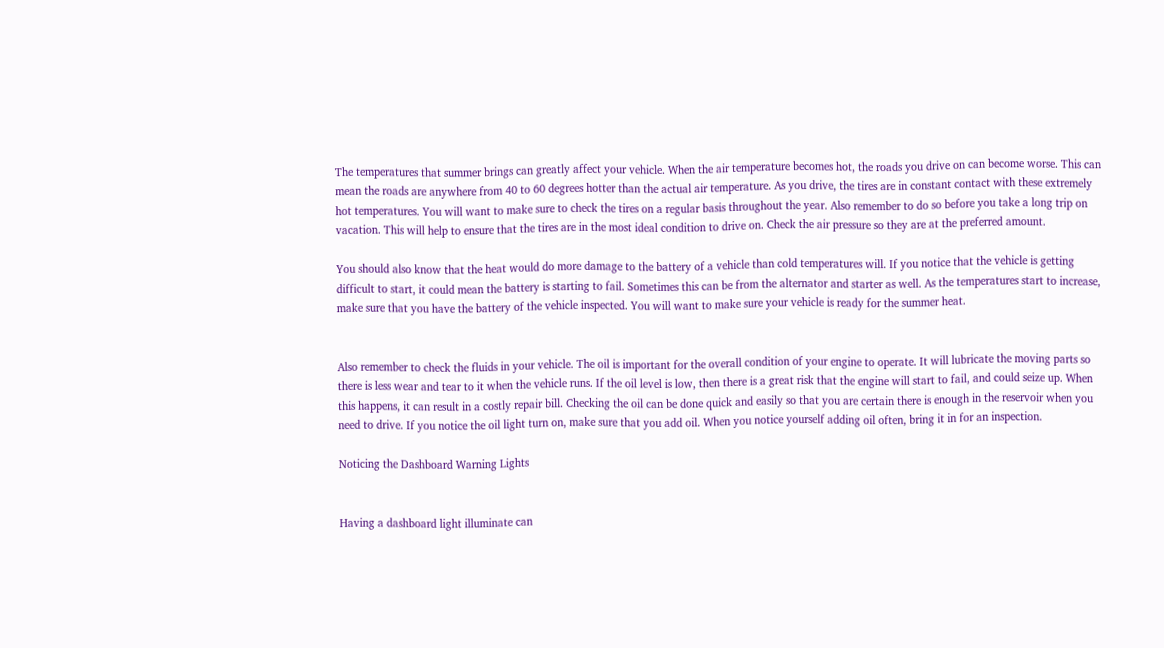The temperatures that summer brings can greatly affect your vehicle. When the air temperature becomes hot, the roads you drive on can become worse. This can mean the roads are anywhere from 40 to 60 degrees hotter than the actual air temperature. As you drive, the tires are in constant contact with these extremely hot temperatures. You will want to make sure to check the tires on a regular basis throughout the year. Also remember to do so before you take a long trip on vacation. This will help to ensure that the tires are in the most ideal condition to drive on. Check the air pressure so they are at the preferred amount.

You should also know that the heat would do more damage to the battery of a vehicle than cold temperatures will. If you notice that the vehicle is getting difficult to start, it could mean the battery is starting to fail. Sometimes this can be from the alternator and starter as well. As the temperatures start to increase, make sure that you have the battery of the vehicle inspected. You will want to make sure your vehicle is ready for the summer heat.


Also remember to check the fluids in your vehicle. The oil is important for the overall condition of your engine to operate. It will lubricate the moving parts so there is less wear and tear to it when the vehicle runs. If the oil level is low, then there is a great risk that the engine will start to fail, and could seize up. When this happens, it can result in a costly repair bill. Checking the oil can be done quick and easily so that you are certain there is enough in the reservoir when you need to drive. If you notice the oil light turn on, make sure that you add oil. When you notice yourself adding oil often, bring it in for an inspection.

Noticing the Dashboard Warning Lights


Having a dashboard light illuminate can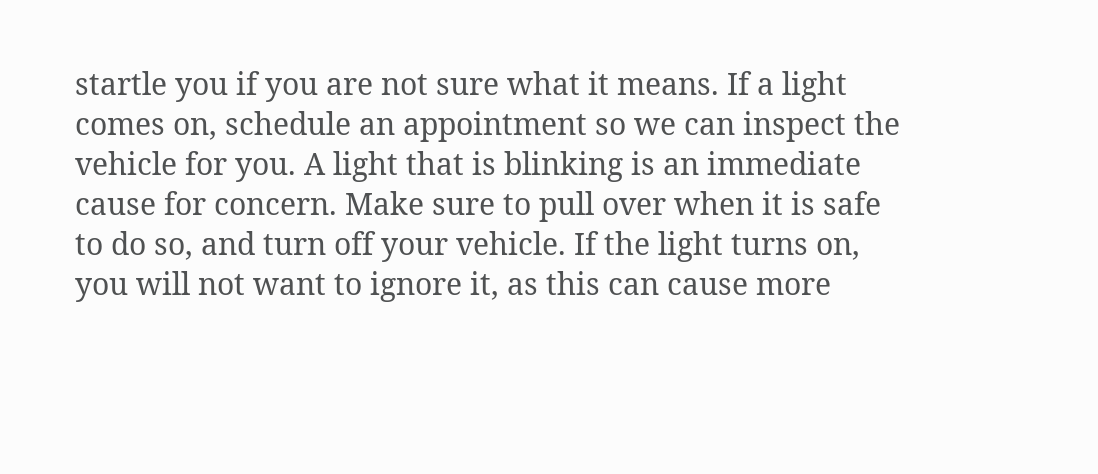startle you if you are not sure what it means. If a light comes on, schedule an appointment so we can inspect the vehicle for you. A light that is blinking is an immediate cause for concern. Make sure to pull over when it is safe to do so, and turn off your vehicle. If the light turns on, you will not want to ignore it, as this can cause more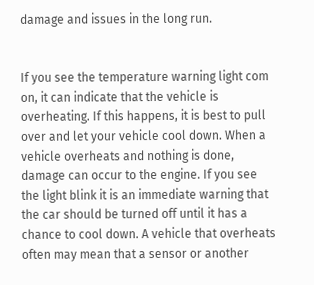damage and issues in the long run.


If you see the temperature warning light com on, it can indicate that the vehicle is overheating. If this happens, it is best to pull over and let your vehicle cool down. When a vehicle overheats and nothing is done, damage can occur to the engine. If you see the light blink it is an immediate warning that the car should be turned off until it has a chance to cool down. A vehicle that overheats often may mean that a sensor or another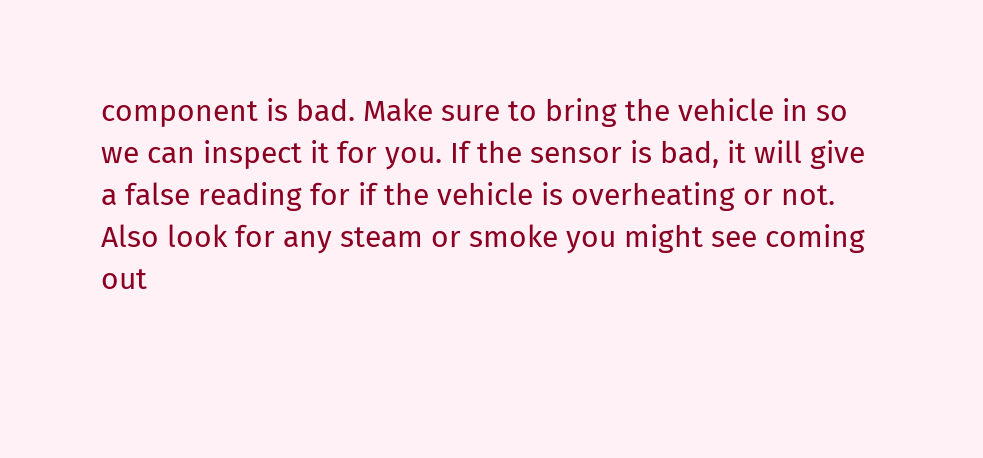component is bad. Make sure to bring the vehicle in so we can inspect it for you. If the sensor is bad, it will give a false reading for if the vehicle is overheating or not. Also look for any steam or smoke you might see coming out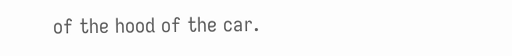of the hood of the car.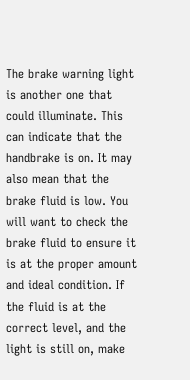The brake warning light is another one that could illuminate. This can indicate that the handbrake is on. It may also mean that the brake fluid is low. You will want to check the brake fluid to ensure it is at the proper amount and ideal condition. If the fluid is at the correct level, and the light is still on, make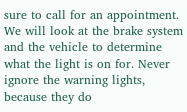sure to call for an appointment. We will look at the brake system and the vehicle to determine what the light is on for. Never ignore the warning lights, because they do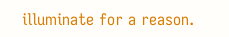illuminate for a reason.